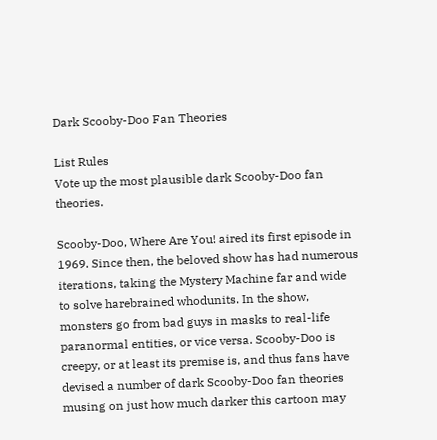Dark Scooby-Doo Fan Theories

List Rules
Vote up the most plausible dark Scooby-Doo fan theories.

Scooby-Doo, Where Are You! aired its first episode in 1969. Since then, the beloved show has had numerous iterations, taking the Mystery Machine far and wide to solve harebrained whodunits. In the show, monsters go from bad guys in masks to real-life paranormal entities, or vice versa. Scooby-Doo is creepy, or at least its premise is, and thus fans have devised a number of dark Scooby-Doo fan theories musing on just how much darker this cartoon may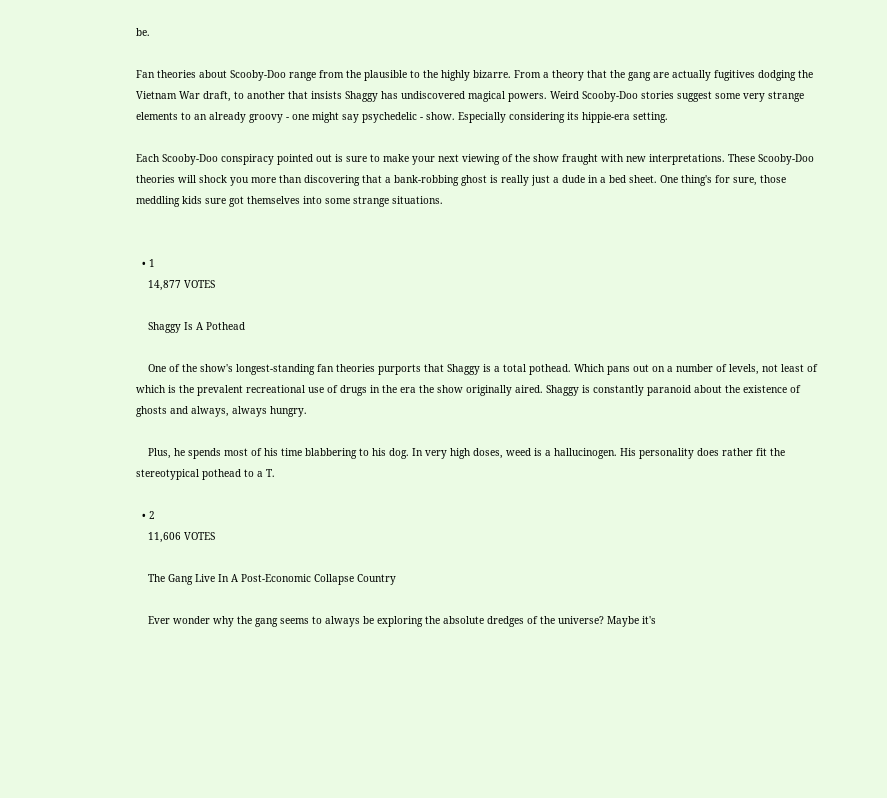be.

Fan theories about Scooby-Doo range from the plausible to the highly bizarre. From a theory that the gang are actually fugitives dodging the Vietnam War draft, to another that insists Shaggy has undiscovered magical powers. Weird Scooby-Doo stories suggest some very strange elements to an already groovy - one might say psychedelic - show. Especially considering its hippie-era setting.

Each Scooby-Doo conspiracy pointed out is sure to make your next viewing of the show fraught with new interpretations. These Scooby-Doo theories will shock you more than discovering that a bank-robbing ghost is really just a dude in a bed sheet. One thing's for sure, those meddling kids sure got themselves into some strange situations.


  • 1
    14,877 VOTES

    Shaggy Is A Pothead

    One of the show's longest-standing fan theories purports that Shaggy is a total pothead. Which pans out on a number of levels, not least of which is the prevalent recreational use of drugs in the era the show originally aired. Shaggy is constantly paranoid about the existence of ghosts and always, always hungry.

    Plus, he spends most of his time blabbering to his dog. In very high doses, weed is a hallucinogen. His personality does rather fit the stereotypical pothead to a T.

  • 2
    11,606 VOTES

    The Gang Live In A Post-Economic Collapse Country

    Ever wonder why the gang seems to always be exploring the absolute dredges of the universe? Maybe it's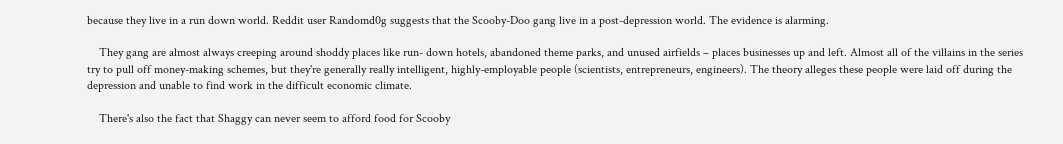because they live in a run down world. Reddit user Randomd0g suggests that the Scooby-Doo gang live in a post-depression world. The evidence is alarming.

    They gang are almost always creeping around shoddy places like run- down hotels, abandoned theme parks, and unused airfields – places businesses up and left. Almost all of the villains in the series try to pull off money-making schemes, but they're generally really intelligent, highly-employable people (scientists, entrepreneurs, engineers). The theory alleges these people were laid off during the depression and unable to find work in the difficult economic climate.

    There's also the fact that Shaggy can never seem to afford food for Scooby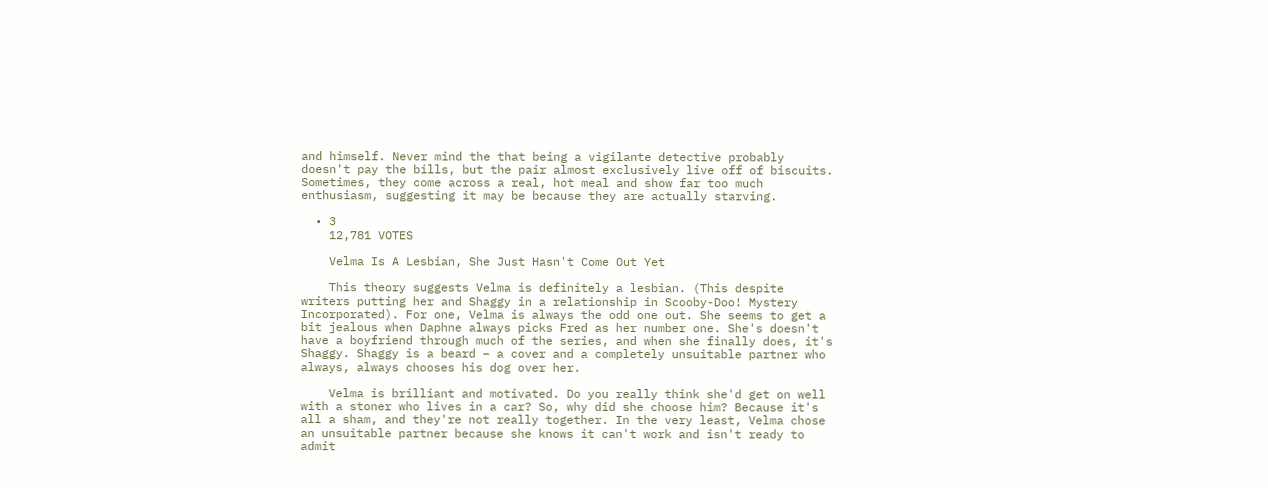and himself. Never mind the that being a vigilante detective probably doesn't pay the bills, but the pair almost exclusively live off of biscuits. Sometimes, they come across a real, hot meal and show far too much enthusiasm, suggesting it may be because they are actually starving.

  • 3
    12,781 VOTES

    Velma Is A Lesbian, She Just Hasn't Come Out Yet

    This theory suggests Velma is definitely a lesbian. (This despite writers putting her and Shaggy in a relationship in Scooby-Doo! Mystery Incorporated). For one, Velma is always the odd one out. She seems to get a bit jealous when Daphne always picks Fred as her number one. She's doesn't have a boyfriend through much of the series, and when she finally does, it's Shaggy. Shaggy is a beard – a cover and a completely unsuitable partner who always, always chooses his dog over her.

    Velma is brilliant and motivated. Do you really think she'd get on well with a stoner who lives in a car? So, why did she choose him? Because it's all a sham, and they're not really together. In the very least, Velma chose an unsuitable partner because she knows it can't work and isn't ready to admit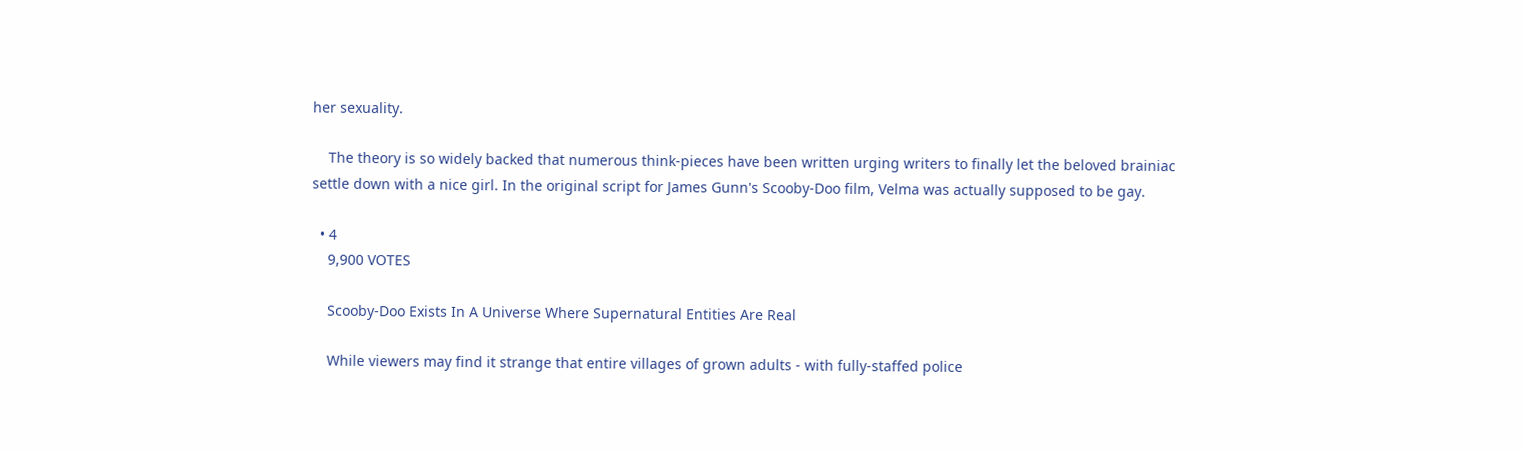her sexuality.

    The theory is so widely backed that numerous think-pieces have been written urging writers to finally let the beloved brainiac settle down with a nice girl. In the original script for James Gunn's Scooby-Doo film, Velma was actually supposed to be gay.

  • 4
    9,900 VOTES

    Scooby-Doo Exists In A Universe Where Supernatural Entities Are Real

    While viewers may find it strange that entire villages of grown adults - with fully-staffed police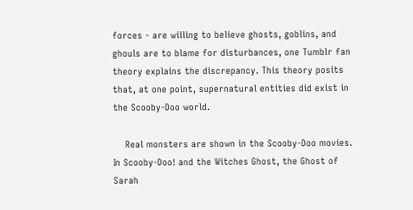forces - are willing to believe ghosts, goblins, and ghouls are to blame for disturbances, one Tumblr fan theory explains the discrepancy. This theory posits that, at one point, supernatural entities did exist in the Scooby-Doo world.

    Real monsters are shown in the Scooby-Doo movies. In Scooby-Doo! and the Witches Ghost, the Ghost of Sarah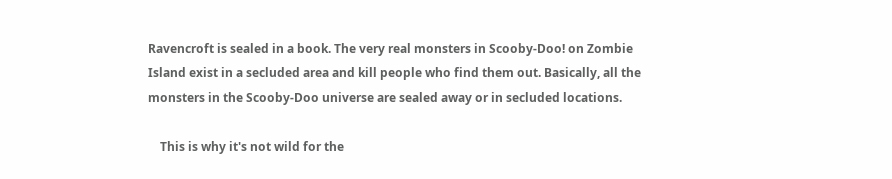Ravencroft is sealed in a book. The very real monsters in Scooby-Doo! on Zombie Island exist in a secluded area and kill people who find them out. Basically, all the monsters in the Scooby-Doo universe are sealed away or in secluded locations.

    This is why it's not wild for the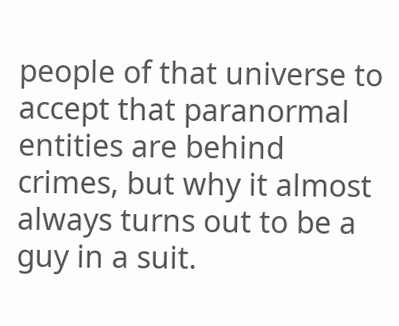people of that universe to accept that paranormal entities are behind crimes, but why it almost always turns out to be a guy in a suit.